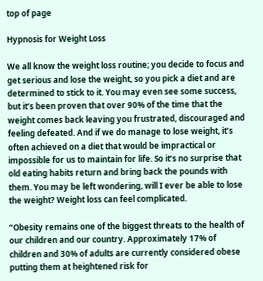top of page

Hypnosis for Weight Loss

We all know the weight loss routine; you decide to focus and get serious and lose the weight, so you pick a diet and are determined to stick to it. You may even see some success, but it’s been proven that over 90% of the time that the weight comes back leaving you frustrated, discouraged and feeling defeated. And if we do manage to lose weight, it’s often achieved on a diet that would be impractical or impossible for us to maintain for life. So it’s no surprise that old eating habits return and bring back the pounds with them. You may be left wondering, will I ever be able to lose the weight? Weight loss can feel complicated.

“Obesity remains one of the biggest threats to the health of our children and our country. Approximately 17% of children and 30% of adults are currently considered obese putting them at heightened risk for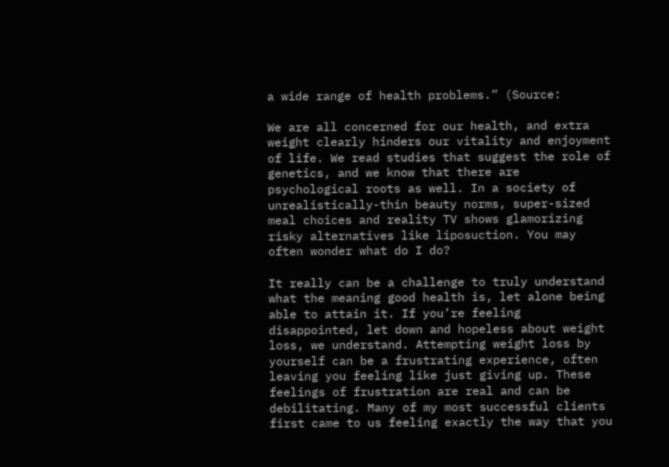a wide range of health problems.” (Source:

We are all concerned for our health, and extra weight clearly hinders our vitality and enjoyment of life. We read studies that suggest the role of genetics, and we know that there are psychological roots as well. In a society of unrealistically-thin beauty norms, super-sized meal choices and reality TV shows glamorizing risky alternatives like liposuction. You may often wonder what do I do?

It really can be a challenge to truly understand what the meaning good health is, let alone being able to attain it. If you’re feeling disappointed, let down and hopeless about weight loss, we understand. Attempting weight loss by yourself can be a frustrating experience, often leaving you feeling like just giving up. These feelings of frustration are real and can be debilitating. Many of my most successful clients first came to us feeling exactly the way that you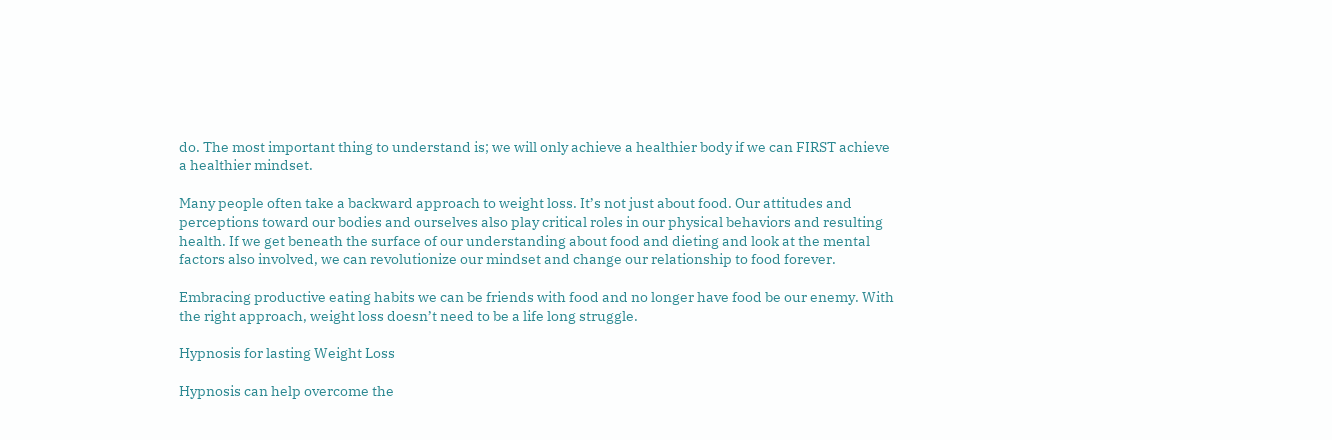do. The most important thing to understand is; we will only achieve a healthier body if we can FIRST achieve a healthier mindset.

Many people often take a backward approach to weight loss. It’s not just about food. Our attitudes and perceptions toward our bodies and ourselves also play critical roles in our physical behaviors and resulting health. If we get beneath the surface of our understanding about food and dieting and look at the mental factors also involved, we can revolutionize our mindset and change our relationship to food forever.

Embracing productive eating habits we can be friends with food and no longer have food be our enemy. With the right approach, weight loss doesn’t need to be a life long struggle.

Hypnosis for lasting Weight Loss

Hypnosis can help overcome the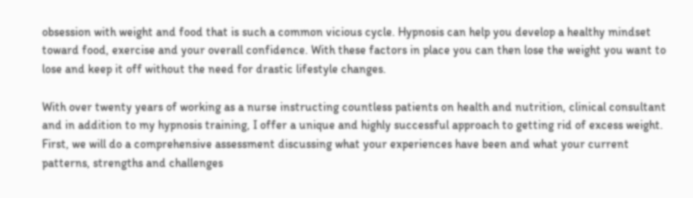obsession with weight and food that is such a common vicious cycle. Hypnosis can help you develop a healthy mindset toward food, exercise and your overall confidence. With these factors in place you can then lose the weight you want to lose and keep it off without the need for drastic lifestyle changes.

With over twenty years of working as a nurse instructing countless patients on health and nutrition, clinical consultant and in addition to my hypnosis training, I offer a unique and highly successful approach to getting rid of excess weight. First, we will do a comprehensive assessment discussing what your experiences have been and what your current patterns, strengths and challenges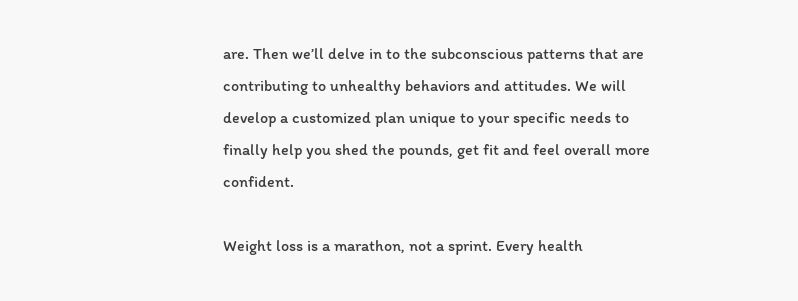are. Then we’ll delve in to the subconscious patterns that are contributing to unhealthy behaviors and attitudes. We will develop a customized plan unique to your specific needs to finally help you shed the pounds, get fit and feel overall more confident.

Weight loss is a marathon, not a sprint. Every health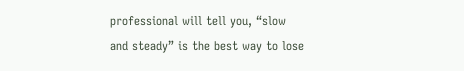professional will tell you, “slow and steady” is the best way to lose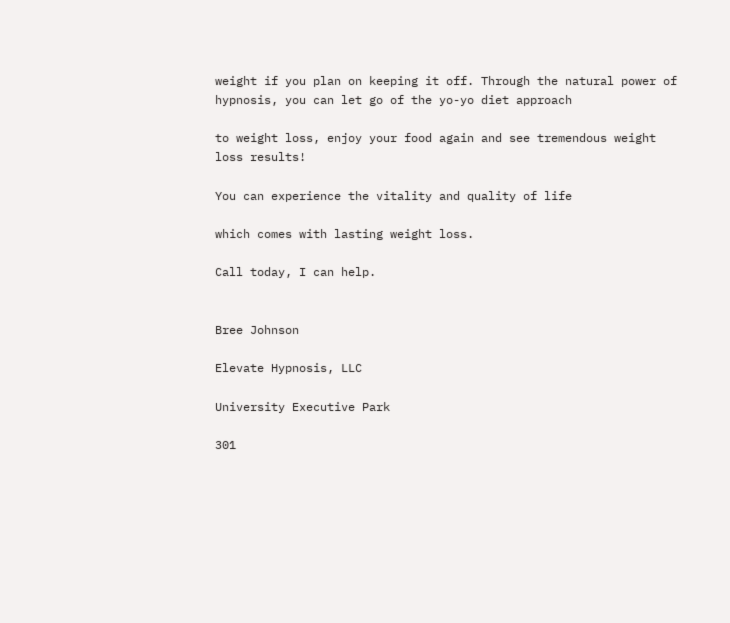weight if you plan on keeping it off. Through the natural power of hypnosis, you can let go of the yo-yo diet approach

to weight loss, enjoy your food again and see tremendous weight loss results!

You can experience the vitality and quality of life

which comes with lasting weight loss.

Call today, I can help.


Bree Johnson

Elevate Hypnosis, LLC

University Executive Park

301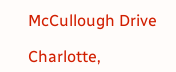McCullough Drive

Charlotte,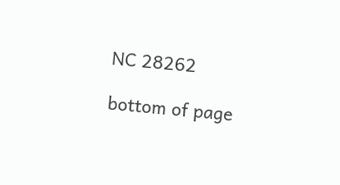NC 28262

bottom of page